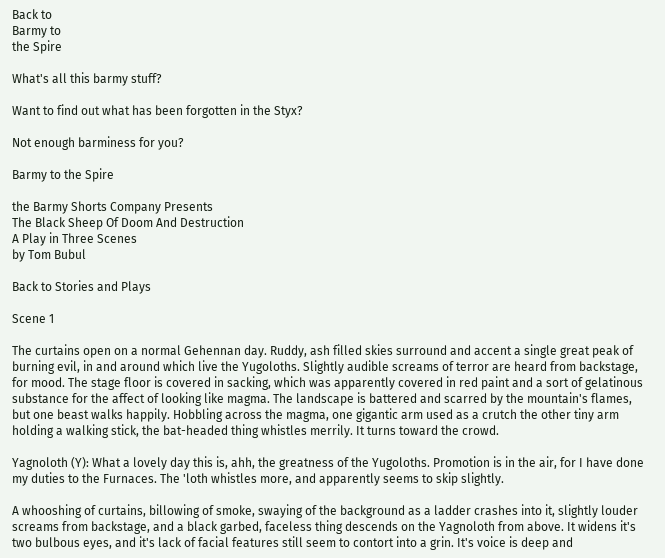Back to
Barmy to
the Spire

What's all this barmy stuff?

Want to find out what has been forgotten in the Styx?

Not enough barminess for you?

Barmy to the Spire

the Barmy Shorts Company Presents
The Black Sheep Of Doom And Destruction
A Play in Three Scenes
by Tom Bubul

Back to Stories and Plays

Scene 1

The curtains open on a normal Gehennan day. Ruddy, ash filled skies surround and accent a single great peak of burning evil, in and around which live the Yugoloths. Slightly audible screams of terror are heard from backstage, for mood. The stage floor is covered in sacking, which was apparently covered in red paint and a sort of gelatinous substance for the affect of looking like magma. The landscape is battered and scarred by the mountain's flames, but one beast walks happily. Hobbling across the magma, one gigantic arm used as a crutch the other tiny arm holding a walking stick, the bat-headed thing whistles merrily. It turns toward the crowd.

Yagnoloth (Y): What a lovely day this is, ahh, the greatness of the Yugoloths. Promotion is in the air, for I have done my duties to the Furnaces. The 'loth whistles more, and apparently seems to skip slightly.

A whooshing of curtains, billowing of smoke, swaying of the background as a ladder crashes into it, slightly louder screams from backstage, and a black garbed, faceless thing descends on the Yagnoloth from above. It widens it's two bulbous eyes, and it's lack of facial features still seem to contort into a grin. It's voice is deep and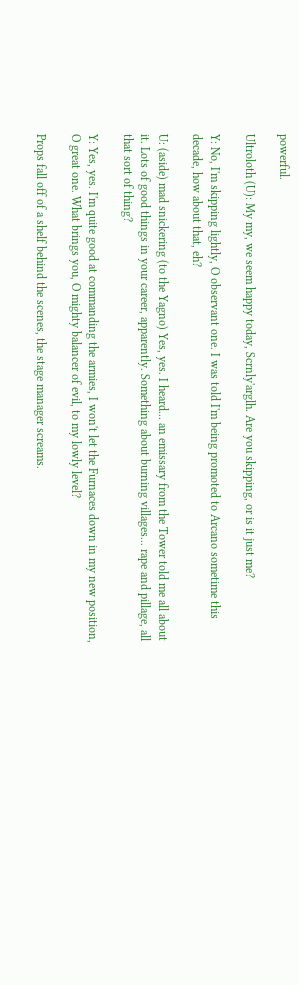powerful.

Ultroloth (U): My my, we seem happy today, Scrnly'arglh. Are you skipping, or is it just me?

Y: No, I'm skipping lightly, O observant one. I was told I'm being promoted to Arcano sometime this decade, how about that, eh?

U: (aside) mad snickering (to the Yagno) Yes, yes. I heard... an emissary from the Tower told me all about it. Lots of good things in your career, apparently. Something about burning villages... rape and pillage, all that sort of thing?

Y: Yes, yes. I'm quite good at commanding the armies, I won't let the Furnaces down in my new position, O great one. What brings you, O mighty balancer of evil, to my lowly level?

Props fall off of a shelf behind the scenes, the stage manager screams.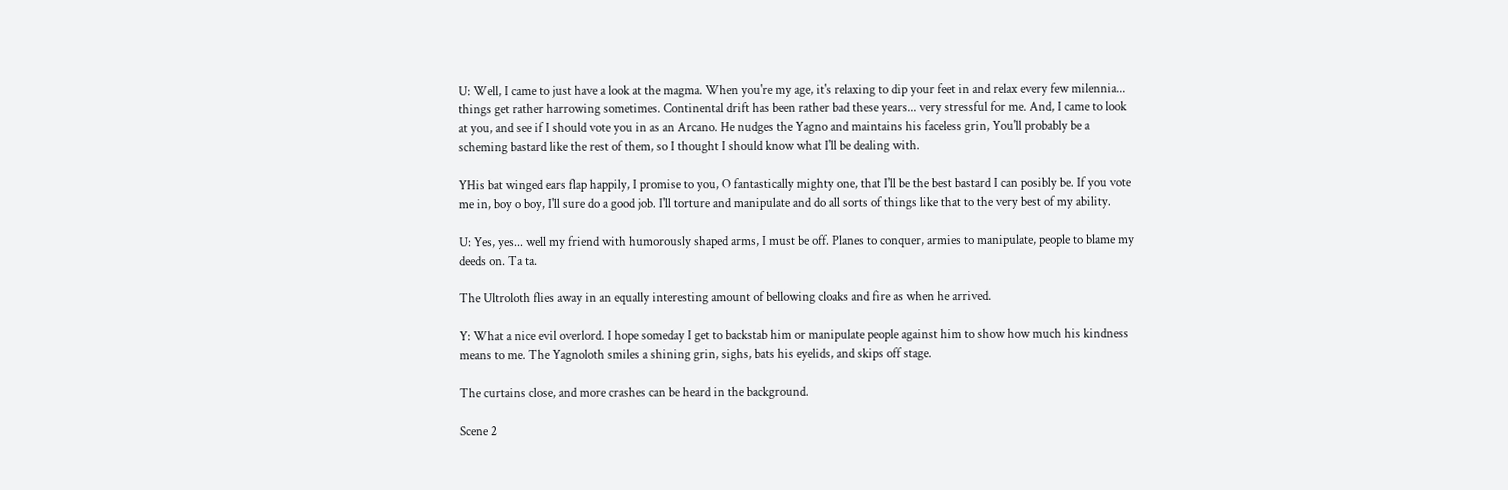U: Well, I came to just have a look at the magma. When you're my age, it's relaxing to dip your feet in and relax every few milennia... things get rather harrowing sometimes. Continental drift has been rather bad these years... very stressful for me. And, I came to look at you, and see if I should vote you in as an Arcano. He nudges the Yagno and maintains his faceless grin, You'll probably be a scheming bastard like the rest of them, so I thought I should know what I'll be dealing with.

YHis bat winged ears flap happily, I promise to you, O fantastically mighty one, that I'll be the best bastard I can posibly be. If you vote me in, boy o boy, I'll sure do a good job. I'll torture and manipulate and do all sorts of things like that to the very best of my ability.

U: Yes, yes... well my friend with humorously shaped arms, I must be off. Planes to conquer, armies to manipulate, people to blame my deeds on. Ta ta.

The Ultroloth flies away in an equally interesting amount of bellowing cloaks and fire as when he arrived.

Y: What a nice evil overlord. I hope someday I get to backstab him or manipulate people against him to show how much his kindness means to me. The Yagnoloth smiles a shining grin, sighs, bats his eyelids, and skips off stage.

The curtains close, and more crashes can be heard in the background.

Scene 2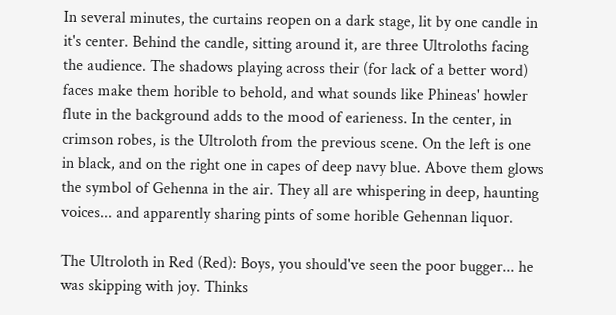In several minutes, the curtains reopen on a dark stage, lit by one candle in it's center. Behind the candle, sitting around it, are three Ultroloths facing the audience. The shadows playing across their (for lack of a better word) faces make them horible to behold, and what sounds like Phineas' howler flute in the background adds to the mood of earieness. In the center, in crimson robes, is the Ultroloth from the previous scene. On the left is one in black, and on the right one in capes of deep navy blue. Above them glows the symbol of Gehenna in the air. They all are whispering in deep, haunting voices... and apparently sharing pints of some horible Gehennan liquor.

The Ultroloth in Red (Red): Boys, you should've seen the poor bugger... he was skipping with joy. Thinks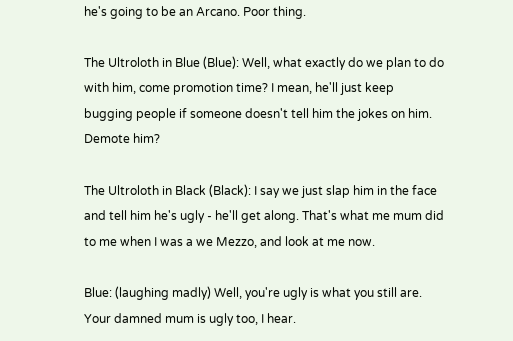he's going to be an Arcano. Poor thing.

The Ultroloth in Blue (Blue): Well, what exactly do we plan to do with him, come promotion time? I mean, he'll just keep bugging people if someone doesn't tell him the jokes on him. Demote him?

The Ultroloth in Black (Black): I say we just slap him in the face and tell him he's ugly - he'll get along. That's what me mum did to me when I was a we Mezzo, and look at me now.

Blue: (laughing madly) Well, you're ugly is what you still are. Your damned mum is ugly too, I hear.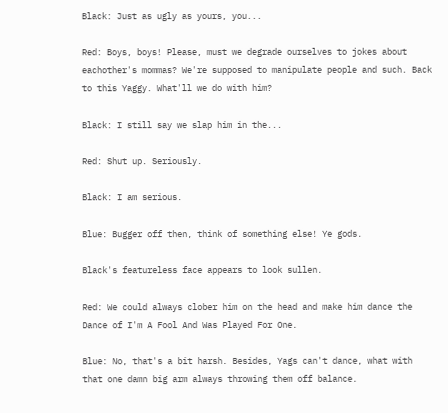Black: Just as ugly as yours, you...

Red: Boys, boys! Please, must we degrade ourselves to jokes about eachother's mommas? We're supposed to manipulate people and such. Back to this Yaggy. What'll we do with him?

Black: I still say we slap him in the...

Red: Shut up. Seriously.

Black: I am serious.

Blue: Bugger off then, think of something else! Ye gods.

Black's featureless face appears to look sullen.

Red: We could always clober him on the head and make him dance the Dance of I'm A Fool And Was Played For One.

Blue: No, that's a bit harsh. Besides, Yags can't dance, what with that one damn big arm always throwing them off balance.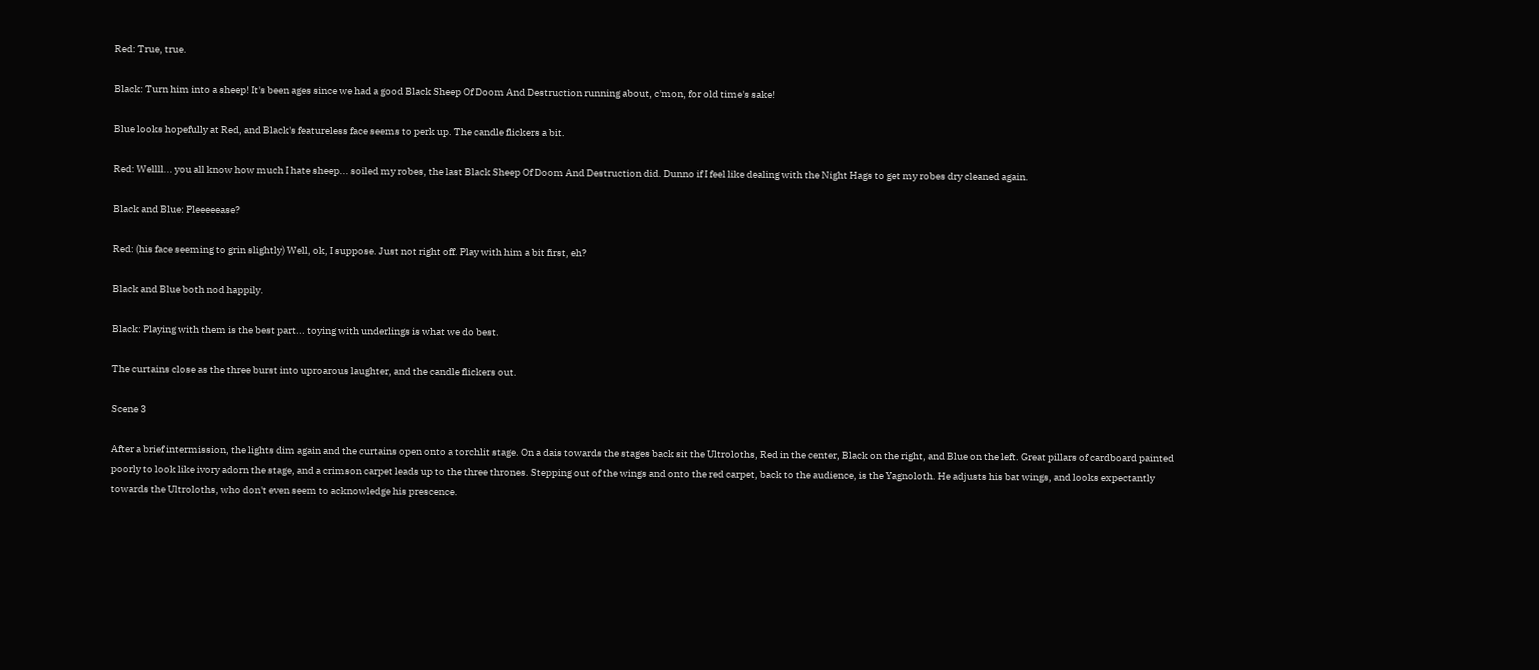Red: True, true.

Black: Turn him into a sheep! It's been ages since we had a good Black Sheep Of Doom And Destruction running about, c'mon, for old time's sake!

Blue looks hopefully at Red, and Black's featureless face seems to perk up. The candle flickers a bit.

Red: Wellll... you all know how much I hate sheep... soiled my robes, the last Black Sheep Of Doom And Destruction did. Dunno if I feel like dealing with the Night Hags to get my robes dry cleaned again.

Black and Blue: Pleeeeease?

Red: (his face seeming to grin slightly) Well, ok, I suppose. Just not right off. Play with him a bit first, eh?

Black and Blue both nod happily.

Black: Playing with them is the best part... toying with underlings is what we do best.

The curtains close as the three burst into uproarous laughter, and the candle flickers out.

Scene 3

After a brief intermission, the lights dim again and the curtains open onto a torchlit stage. On a dais towards the stages back sit the Ultroloths, Red in the center, Black on the right, and Blue on the left. Great pillars of cardboard painted poorly to look like ivory adorn the stage, and a crimson carpet leads up to the three thrones. Stepping out of the wings and onto the red carpet, back to the audience, is the Yagnoloth. He adjusts his bat wings, and looks expectantly towards the Ultroloths, who don't even seem to acknowledge his prescence.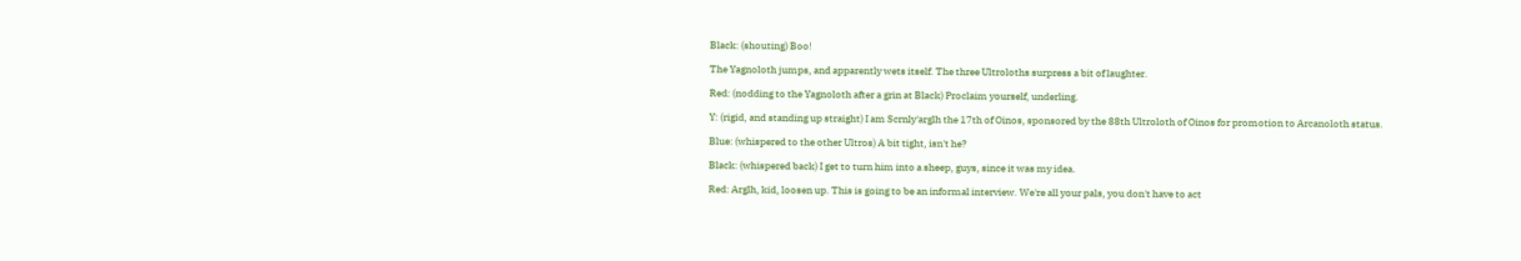Black: (shouting) Boo!

The Yagnoloth jumps, and apparently wets itself. The three Ultroloths surpress a bit of laughter.

Red: (nodding to the Yagnoloth after a grin at Black) Proclaim yourself, underling.

Y: (rigid, and standing up straight) I am Scrnly'arglh the 17th of Oinos, sponsored by the 88th Ultroloth of Oinos for promotion to Arcanoloth status.

Blue: (whispered to the other Ultros) A bit tight, isn't he?

Black: (whispered back) I get to turn him into a sheep, guys, since it was my idea.

Red: Arglh, kid, loosen up. This is going to be an informal interview. We're all your pals, you don't have to act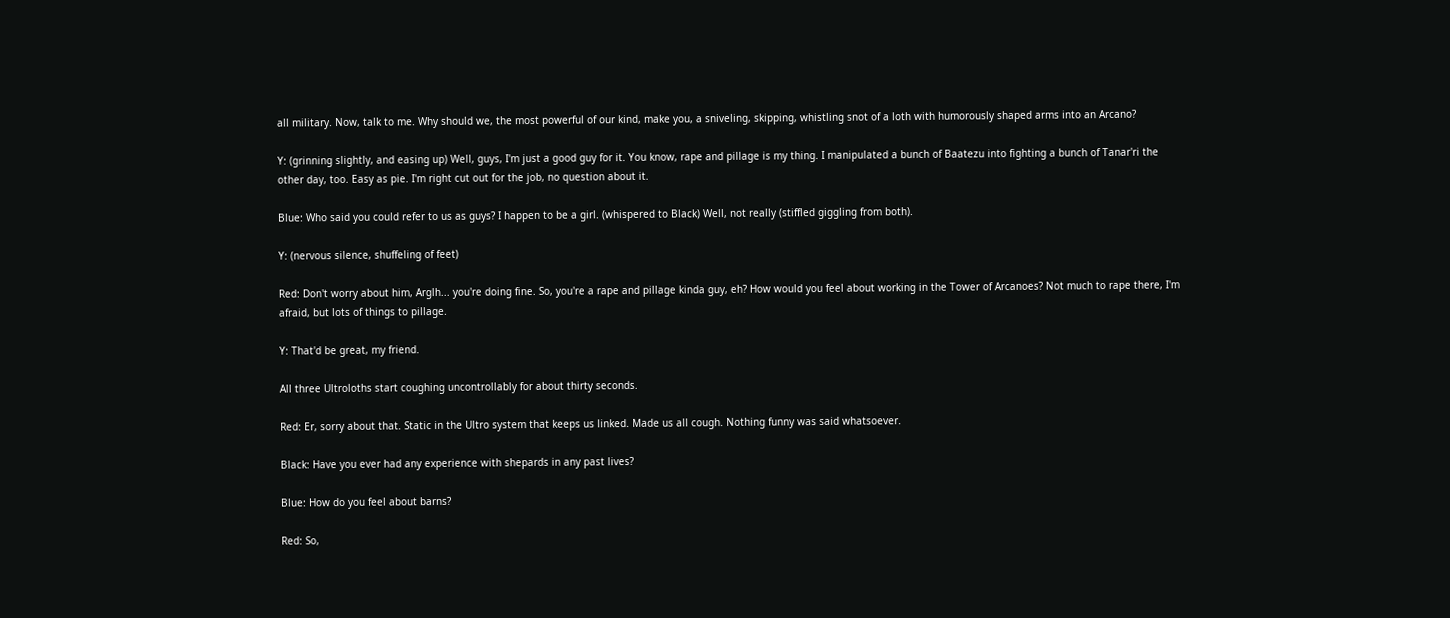all military. Now, talk to me. Why should we, the most powerful of our kind, make you, a sniveling, skipping, whistling snot of a loth with humorously shaped arms into an Arcano?

Y: (grinning slightly, and easing up) Well, guys, I'm just a good guy for it. You know, rape and pillage is my thing. I manipulated a bunch of Baatezu into fighting a bunch of Tanar'ri the other day, too. Easy as pie. I'm right cut out for the job, no question about it.

Blue: Who said you could refer to us as guys? I happen to be a girl. (whispered to Black) Well, not really (stiffled giggling from both).

Y: (nervous silence, shuffeling of feet)

Red: Don't worry about him, Arglh... you're doing fine. So, you're a rape and pillage kinda guy, eh? How would you feel about working in the Tower of Arcanoes? Not much to rape there, I'm afraid, but lots of things to pillage.

Y: That'd be great, my friend.

All three Ultroloths start coughing uncontrollably for about thirty seconds.

Red: Er, sorry about that. Static in the Ultro system that keeps us linked. Made us all cough. Nothing funny was said whatsoever.

Black: Have you ever had any experience with shepards in any past lives?

Blue: How do you feel about barns?

Red: So,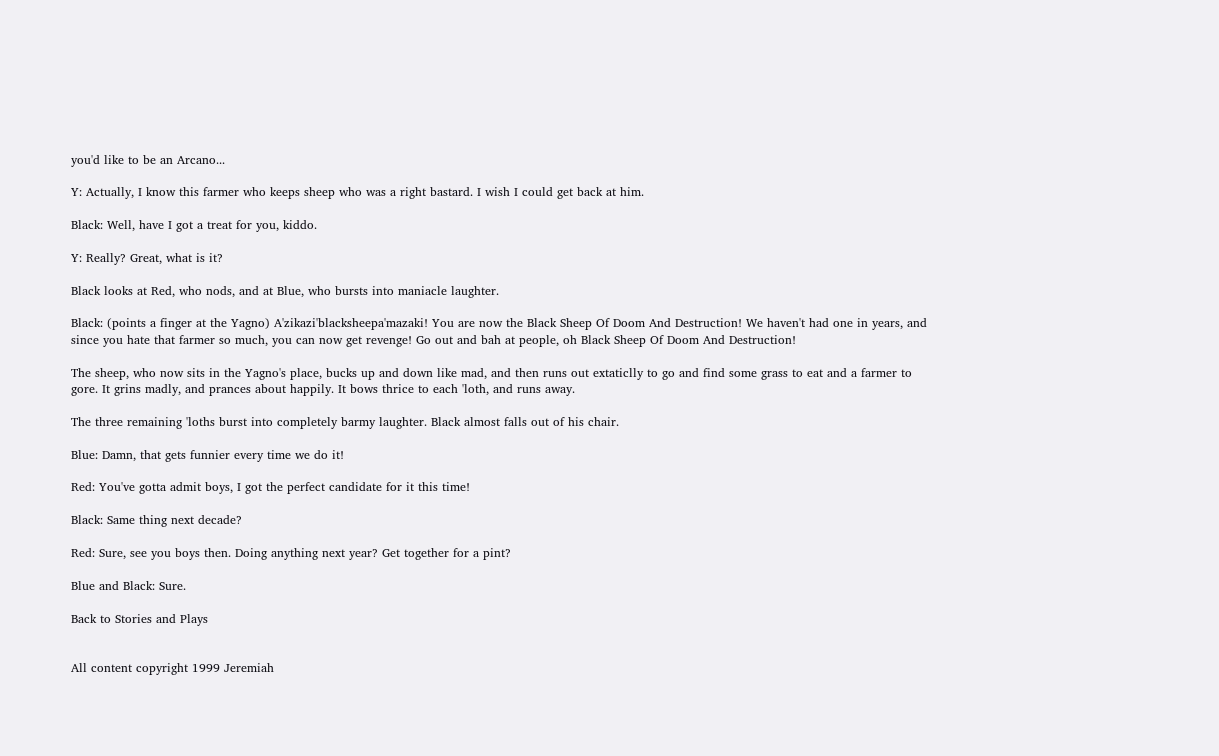you'd like to be an Arcano...

Y: Actually, I know this farmer who keeps sheep who was a right bastard. I wish I could get back at him.

Black: Well, have I got a treat for you, kiddo.

Y: Really? Great, what is it?

Black looks at Red, who nods, and at Blue, who bursts into maniacle laughter.

Black: (points a finger at the Yagno) A'zikazi'blacksheepa'mazaki! You are now the Black Sheep Of Doom And Destruction! We haven't had one in years, and since you hate that farmer so much, you can now get revenge! Go out and bah at people, oh Black Sheep Of Doom And Destruction!

The sheep, who now sits in the Yagno's place, bucks up and down like mad, and then runs out extaticlly to go and find some grass to eat and a farmer to gore. It grins madly, and prances about happily. It bows thrice to each 'loth, and runs away.

The three remaining 'loths burst into completely barmy laughter. Black almost falls out of his chair.

Blue: Damn, that gets funnier every time we do it!

Red: You've gotta admit boys, I got the perfect candidate for it this time!

Black: Same thing next decade?

Red: Sure, see you boys then. Doing anything next year? Get together for a pint?

Blue and Black: Sure.

Back to Stories and Plays


All content copyright 1999 Jeremiah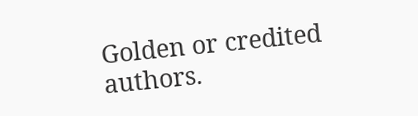Golden or credited authors.